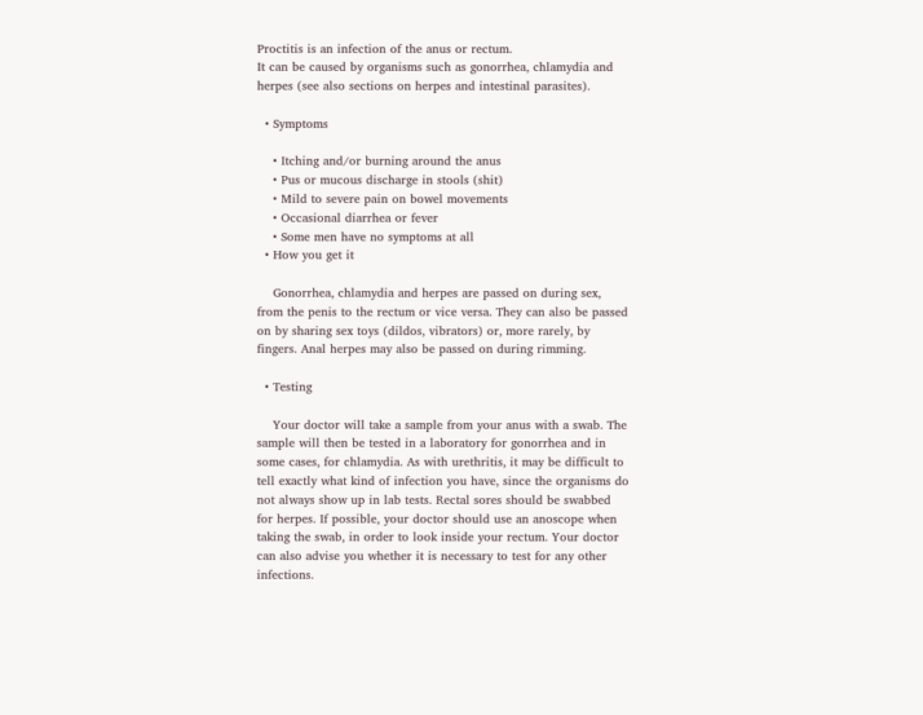Proctitis is an infection of the anus or rectum.
It can be caused by organisms such as gonorrhea, chlamydia and herpes (see also sections on herpes and intestinal parasites).

  • Symptoms

    • Itching and/or burning around the anus
    • Pus or mucous discharge in stools (shit)
    • Mild to severe pain on bowel movements
    • Occasional diarrhea or fever
    • Some men have no symptoms at all
  • How you get it

    Gonorrhea, chlamydia and herpes are passed on during sex, from the penis to the rectum or vice versa. They can also be passed on by sharing sex toys (dildos, vibrators) or, more rarely, by fingers. Anal herpes may also be passed on during rimming.

  • Testing

    Your doctor will take a sample from your anus with a swab. The sample will then be tested in a laboratory for gonorrhea and in some cases, for chlamydia. As with urethritis, it may be difficult to tell exactly what kind of infection you have, since the organisms do not always show up in lab tests. Rectal sores should be swabbed for herpes. If possible, your doctor should use an anoscope when taking the swab, in order to look inside your rectum. Your doctor can also advise you whether it is necessary to test for any other infections.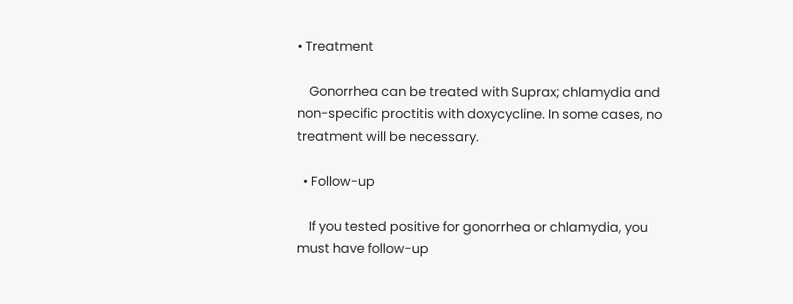• Treatment

    Gonorrhea can be treated with Suprax; chlamydia and non-specific proctitis with doxycycline. In some cases, no treatment will be necessary.

  • Follow-up

    If you tested positive for gonorrhea or chlamydia, you must have follow-up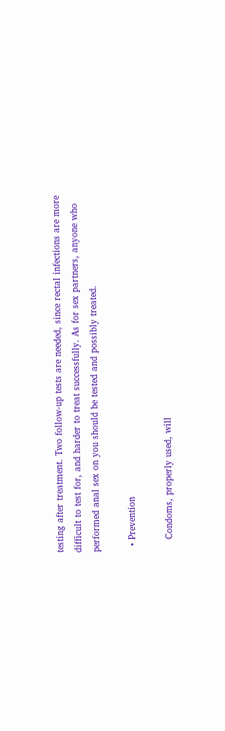testing after treatment. Two follow-up tests are needed, since rectal infections are more difficult to test for, and harder to treat successfully. As for sex partners, anyone who performed anal sex on you should be tested and possibly treated.

  • Prevention

    Condoms, properly used, will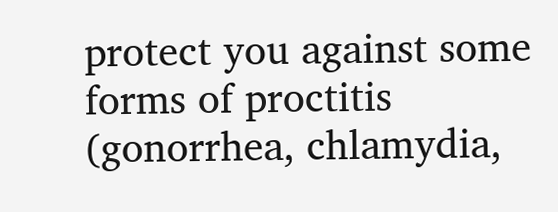protect you against some forms of proctitis (gonorrhea, chlamydia,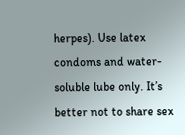herpes). Use latex condoms and water-soluble lube only. It’s better not to share sex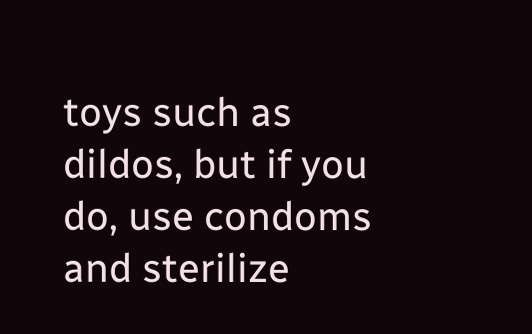toys such as dildos, but if you do, use condoms and sterilize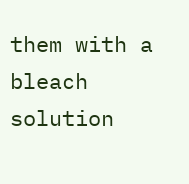them with a bleach solution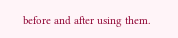before and after using them.